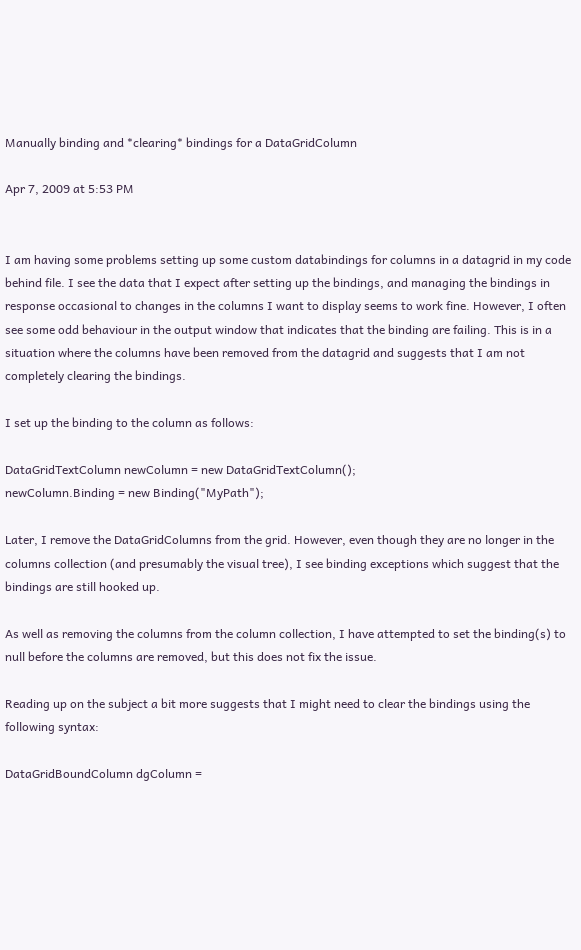Manually binding and *clearing* bindings for a DataGridColumn

Apr 7, 2009 at 5:53 PM


I am having some problems setting up some custom databindings for columns in a datagrid in my code behind file. I see the data that I expect after setting up the bindings, and managing the bindings in response occasional to changes in the columns I want to display seems to work fine. However, I often see some odd behaviour in the output window that indicates that the binding are failing. This is in a situation where the columns have been removed from the datagrid and suggests that I am not completely clearing the bindings.

I set up the binding to the column as follows:

DataGridTextColumn newColumn = new DataGridTextColumn();
newColumn.Binding = new Binding("MyPath");

Later, I remove the DataGridColumns from the grid. However, even though they are no longer in the columns collection (and presumably the visual tree), I see binding exceptions which suggest that the bindings are still hooked up.

As well as removing the columns from the column collection, I have attempted to set the binding(s) to null before the columns are removed, but this does not fix the issue.

Reading up on the subject a bit more suggests that I might need to clear the bindings using the following syntax:

DataGridBoundColumn dgColumn =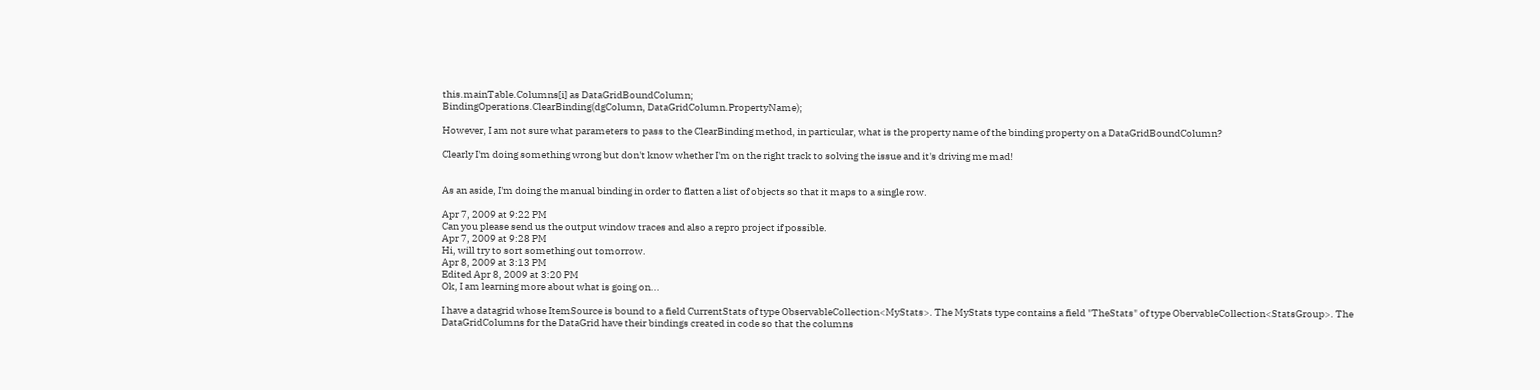this.mainTable.Columns[i] as DataGridBoundColumn;
BindingOperations.ClearBinding(dgColumn, DataGridColumn.PropertyName);

However, I am not sure what parameters to pass to the ClearBinding method, in particular, what is the property name of the binding property on a DataGridBoundColumn?

Clearly I'm doing something wrong but don't know whether I'm on the right track to solving the issue and it's driving me mad!


As an aside, I'm doing the manual binding in order to flatten a list of objects so that it maps to a single row.

Apr 7, 2009 at 9:22 PM
Can you please send us the output window traces and also a repro project if possible.
Apr 7, 2009 at 9:28 PM
Hi, will try to sort something out tomorrow.
Apr 8, 2009 at 3:13 PM
Edited Apr 8, 2009 at 3:20 PM
Ok, I am learning more about what is going on...

I have a datagrid whose ItemSource is bound to a field CurrentStats of type ObservableCollection<MyStats>. The MyStats type contains a field "TheStats" of type ObervableCollection<StatsGroup>. The DataGridColumns for the DataGrid have their bindings created in code so that the columns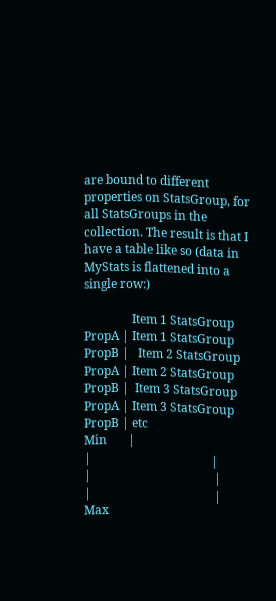are bound to different properties on StatsGroup, for all StatsGroups in the collection. The result is that I have a table like so (data in MyStats is flattened into a single row:)

                Item 1 StatsGroup PropA | Item 1 StatsGroup PropB |   Item 2 StatsGroup PropA | Item 2 StatsGroup PropB |  Item 3 StatsGroup PropA | Item 3 StatsGroup PropB | etc
Min       |                                           |                                        |                                            |                                         |                                          |                                         |
Max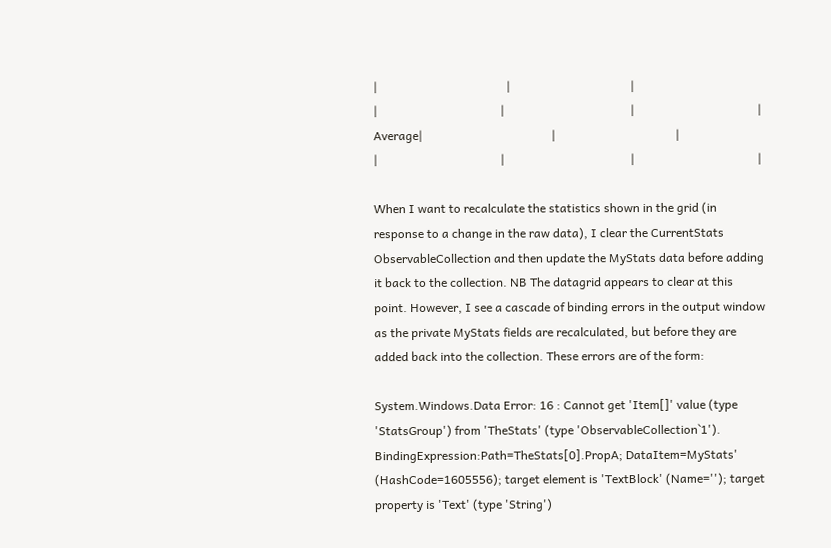|                                           |                                        |                                            |                                         |                                          |                                         |
Average|                                           |                                        |                                            |                                         |                                          |                                         |

When I want to recalculate the statistics shown in the grid (in response to a change in the raw data), I clear the CurrentStats ObservableCollection and then update the MyStats data before adding it back to the collection. NB The datagrid appears to clear at this point. However, I see a cascade of binding errors in the output window as the private MyStats fields are recalculated, but before they are added back into the collection. These errors are of the form:

System.Windows.Data Error: 16 : Cannot get 'Item[]' value (type 'StatsGroup') from 'TheStats' (type 'ObservableCollection`1'). BindingExpression:Path=TheStats[0].PropA; DataItem=MyStats' (HashCode=1605556); target element is 'TextBlock' (Name=''); target property is 'Text' (type 'String')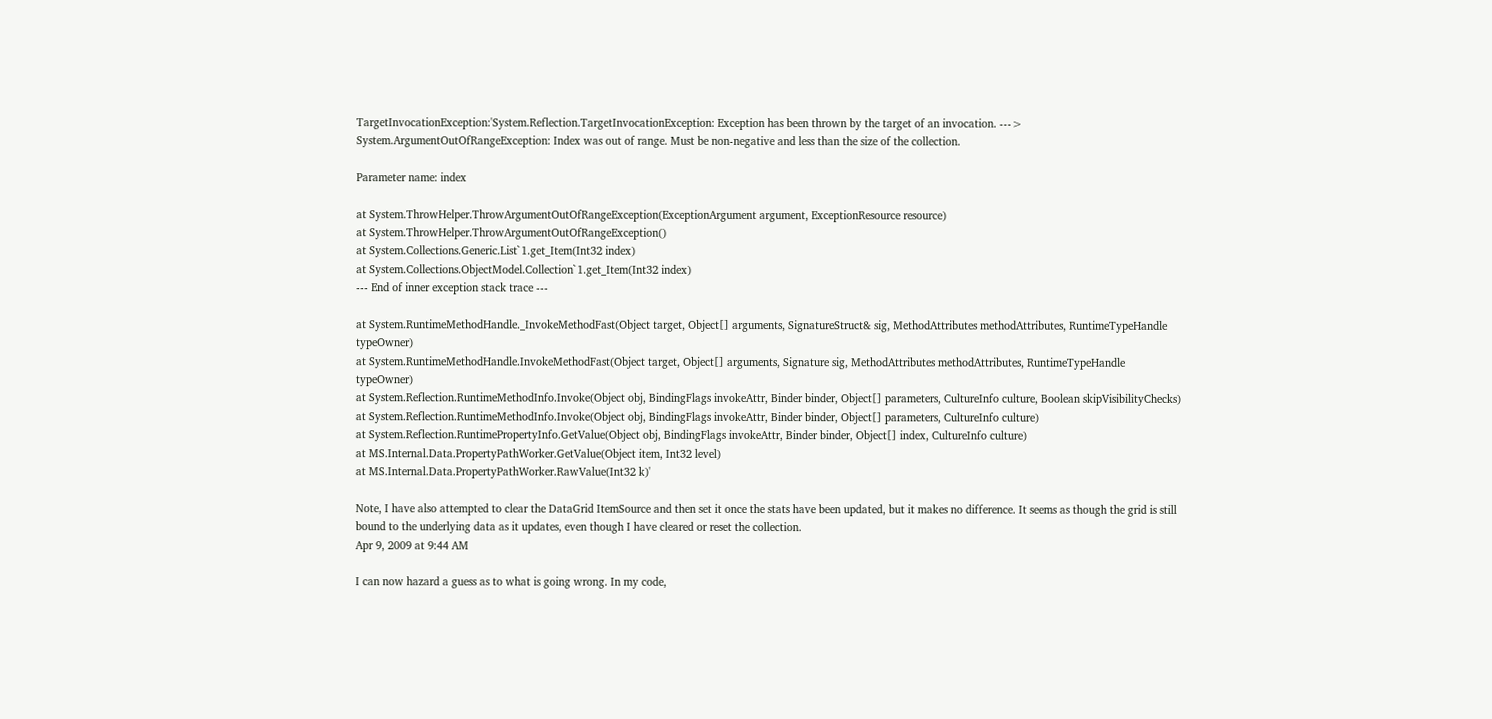TargetInvocationException:'System.Reflection.TargetInvocationException: Exception has been thrown by the target of an invocation. ---> System.ArgumentOutOfRangeException: Index was out of range. Must be non-negative and less than the size of the collection.

Parameter name: index

at System.ThrowHelper.ThrowArgumentOutOfRangeException(ExceptionArgument argument, ExceptionResource resource)
at System.ThrowHelper.ThrowArgumentOutOfRangeException()
at System.Collections.Generic.List`1.get_Item(Int32 index)
at System.Collections.ObjectModel.Collection`1.get_Item(Int32 index)
--- End of inner exception stack trace ---

at System.RuntimeMethodHandle._InvokeMethodFast(Object target, Object[] arguments, SignatureStruct& sig, MethodAttributes methodAttributes, RuntimeTypeHandle typeOwner)
at System.RuntimeMethodHandle.InvokeMethodFast(Object target, Object[] arguments, Signature sig, MethodAttributes methodAttributes, RuntimeTypeHandle typeOwner)
at System.Reflection.RuntimeMethodInfo.Invoke(Object obj, BindingFlags invokeAttr, Binder binder, Object[] parameters, CultureInfo culture, Boolean skipVisibilityChecks)
at System.Reflection.RuntimeMethodInfo.Invoke(Object obj, BindingFlags invokeAttr, Binder binder, Object[] parameters, CultureInfo culture)
at System.Reflection.RuntimePropertyInfo.GetValue(Object obj, BindingFlags invokeAttr, Binder binder, Object[] index, CultureInfo culture)
at MS.Internal.Data.PropertyPathWorker.GetValue(Object item, Int32 level)
at MS.Internal.Data.PropertyPathWorker.RawValue(Int32 k)'

Note, I have also attempted to clear the DataGrid ItemSource and then set it once the stats have been updated, but it makes no difference. It seems as though the grid is still bound to the underlying data as it updates, even though I have cleared or reset the collection.
Apr 9, 2009 at 9:44 AM

I can now hazard a guess as to what is going wrong. In my code,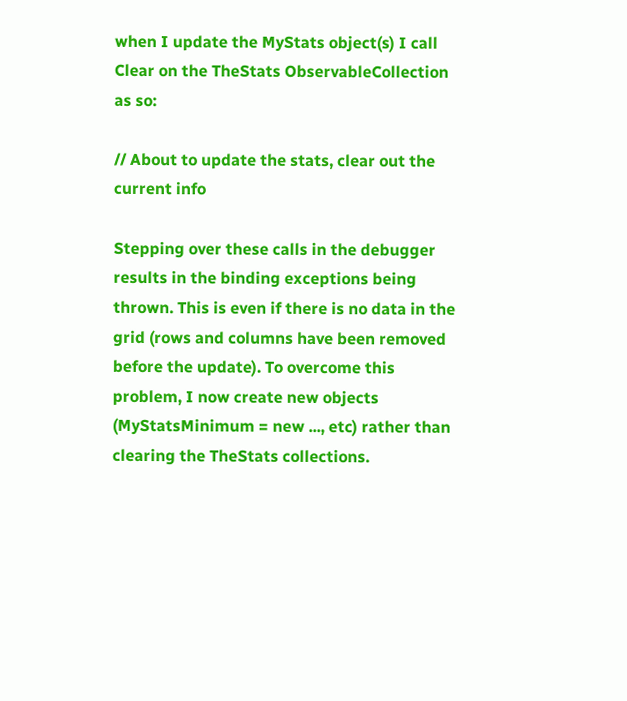when I update the MyStats object(s) I call Clear on the TheStats ObservableCollection as so:

// About to update the stats, clear out the current info

Stepping over these calls in the debugger results in the binding exceptions being thrown. This is even if there is no data in the grid (rows and columns have been removed before the update). To overcome this problem, I now create new objects (MyStatsMinimum = new ..., etc) rather than clearing the TheStats collections.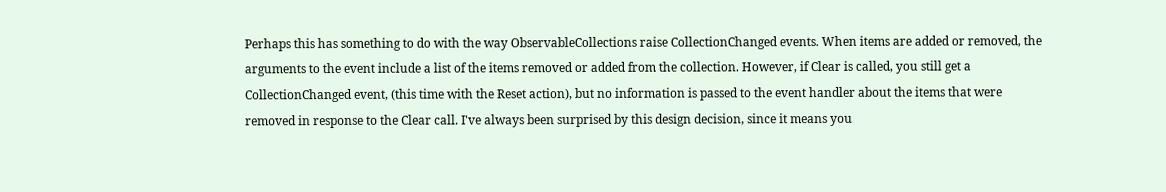Perhaps this has something to do with the way ObservableCollections raise CollectionChanged events. When items are added or removed, the arguments to the event include a list of the items removed or added from the collection. However, if Clear is called, you still get a CollectionChanged event, (this time with the Reset action), but no information is passed to the event handler about the items that were removed in response to the Clear call. I've always been surprised by this design decision, since it means you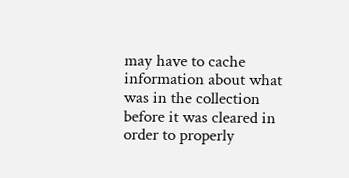may have to cache information about what was in the collection before it was cleared in order to properly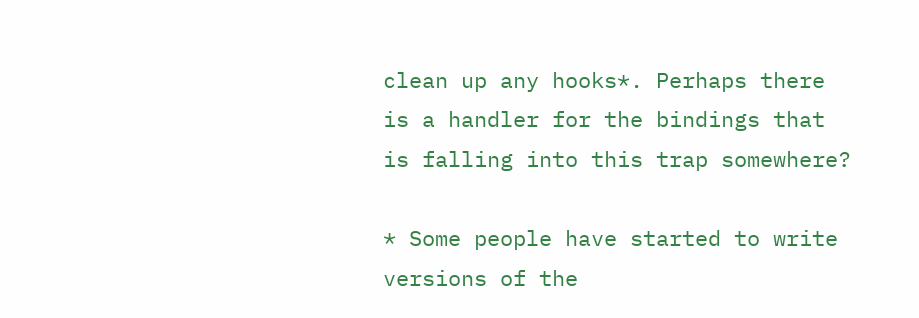clean up any hooks*. Perhaps there is a handler for the bindings that is falling into this trap somewhere?

* Some people have started to write versions of the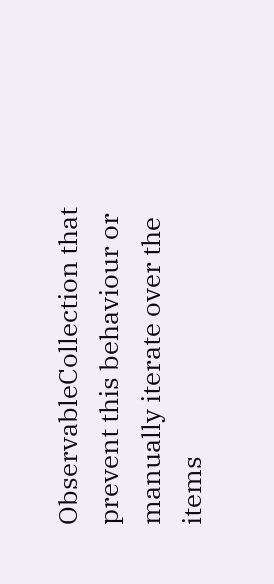ObservableCollection that prevent this behaviour or manually iterate over the items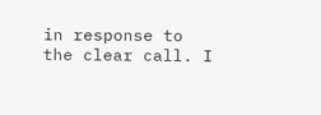in response to the clear call. I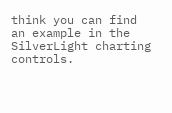think you can find an example in the SilverLight charting controls.